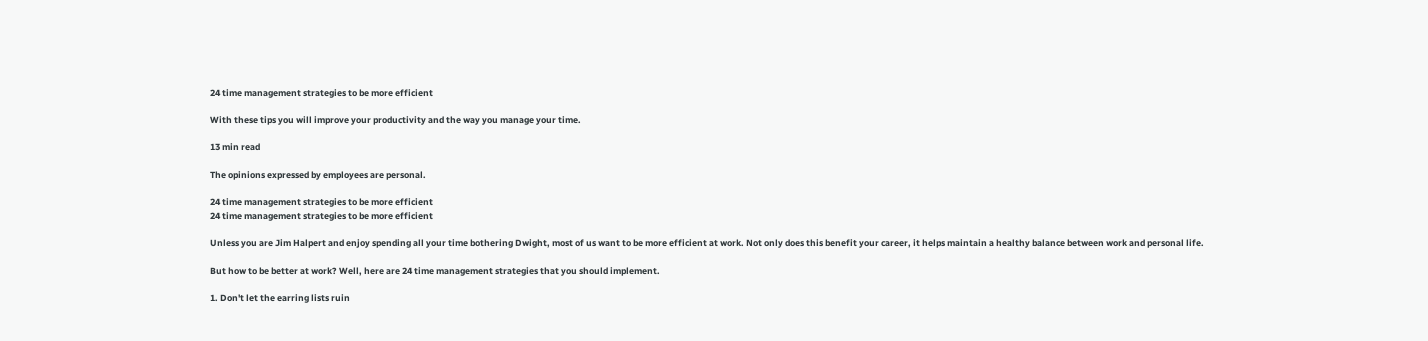24 time management strategies to be more efficient

With these tips you will improve your productivity and the way you manage your time.

13 min read

The opinions expressed by employees are personal.

24 time management strategies to be more efficient
24 time management strategies to be more efficient

Unless you are Jim Halpert and enjoy spending all your time bothering Dwight, most of us want to be more efficient at work. Not only does this benefit your career, it helps maintain a healthy balance between work and personal life.

But how to be better at work? Well, here are 24 time management strategies that you should implement.

1. Don't let the earring lists ruin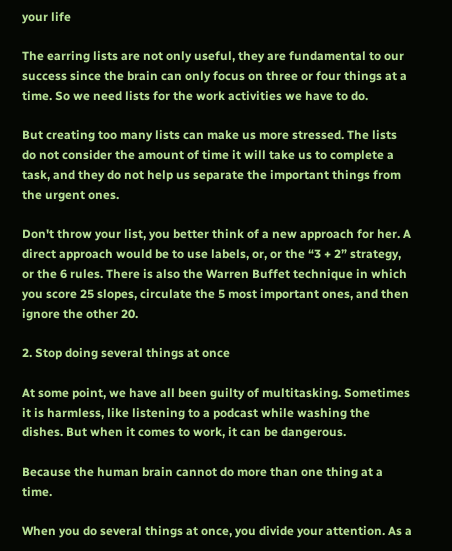your life

The earring lists are not only useful, they are fundamental to our success since the brain can only focus on three or four things at a time. So we need lists for the work activities we have to do.

But creating too many lists can make us more stressed. The lists do not consider the amount of time it will take us to complete a task, and they do not help us separate the important things from the urgent ones.

Don't throw your list, you better think of a new approach for her. A direct approach would be to use labels, or, or the “3 + 2” strategy, or the 6 rules. There is also the Warren Buffet technique in which you score 25 slopes, circulate the 5 most important ones, and then ignore the other 20.

2. Stop doing several things at once

At some point, we have all been guilty of multitasking. Sometimes it is harmless, like listening to a podcast while washing the dishes. But when it comes to work, it can be dangerous.

Because the human brain cannot do more than one thing at a time.

When you do several things at once, you divide your attention. As a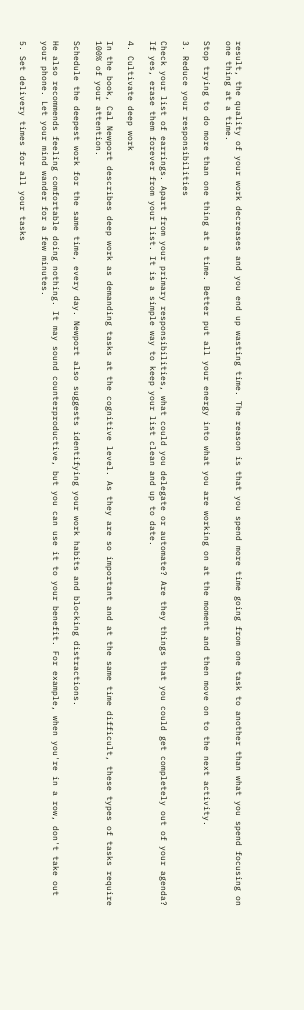result, the quality of your work decreases and you end up wasting time. The reason is that you spend more time going from one task to another than what you spend focusing on one thing at a time.

Stop trying to do more than one thing at a time. Better put all your energy into what you are working on at the moment and then move on to the next activity.

3. Reduce your responsibilities

Check your list of earrings. Apart from your primary responsibilities, what could you delegate or automate? Are they things that you could get completely out of your agenda? If yes, erase them forever from your list. It is a simple way to keep your list clean and up to date.

4. Cultivate deep work

In the book, Cal Newport describes deep work as demanding tasks at the cognitive level. As they are so important and at the same time difficult, these types of tasks require 100% of your attention.

Schedule the deepest work for the same time, every day. Newport also suggests identifying your work habits and blocking distractions.

He also recommends feeling comfortable doing nothing. It may sound counterproductive, but you can use it to your benefit. For example, when you're in a row, don't take out your phone. Let your mind wander for a few minutes.

5. Set delivery times for all your tasks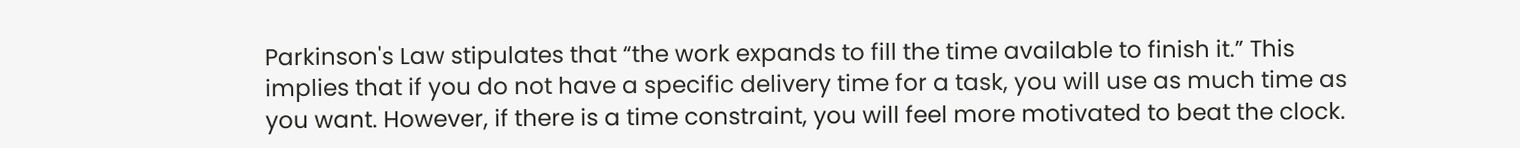Parkinson's Law stipulates that “the work expands to fill the time available to finish it.” This implies that if you do not have a specific delivery time for a task, you will use as much time as you want. However, if there is a time constraint, you will feel more motivated to beat the clock.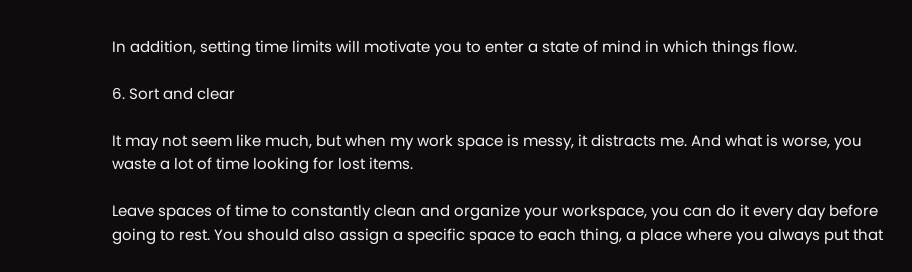In addition, setting time limits will motivate you to enter a state of mind in which things flow.

6. Sort and clear

It may not seem like much, but when my work space is messy, it distracts me. And what is worse, you waste a lot of time looking for lost items.

Leave spaces of time to constantly clean and organize your workspace, you can do it every day before going to rest. You should also assign a specific space to each thing, a place where you always put that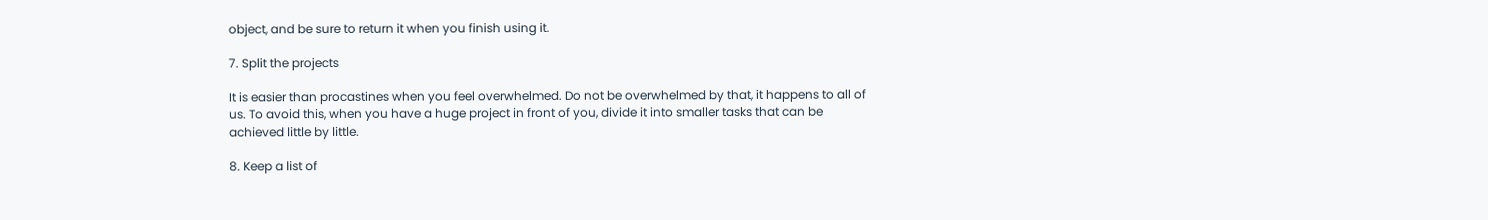object, and be sure to return it when you finish using it.

7. Split the projects

It is easier than procastines when you feel overwhelmed. Do not be overwhelmed by that, it happens to all of us. To avoid this, when you have a huge project in front of you, divide it into smaller tasks that can be achieved little by little.

8. Keep a list of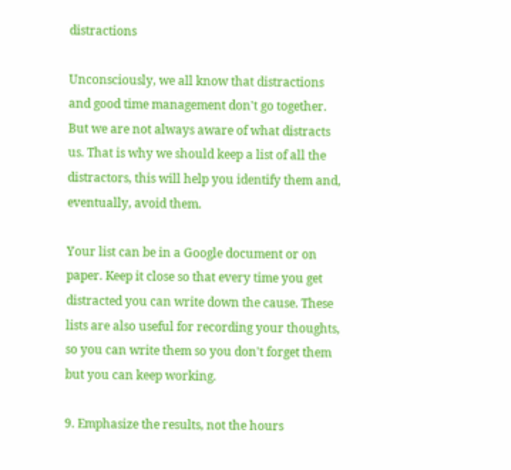distractions

Unconsciously, we all know that distractions and good time management don't go together. But we are not always aware of what distracts us. That is why we should keep a list of all the distractors, this will help you identify them and, eventually, avoid them.

Your list can be in a Google document or on paper. Keep it close so that every time you get distracted you can write down the cause. These lists are also useful for recording your thoughts, so you can write them so you don't forget them but you can keep working.

9. Emphasize the results, not the hours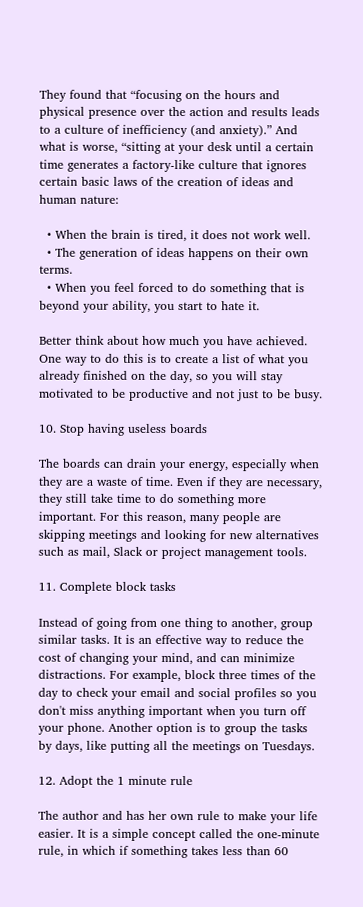They found that “focusing on the hours and physical presence over the action and results leads to a culture of inefficiency (and anxiety).” And what is worse, “sitting at your desk until a certain time generates a factory-like culture that ignores certain basic laws of the creation of ideas and human nature:

  • When the brain is tired, it does not work well.
  • The generation of ideas happens on their own terms.
  • When you feel forced to do something that is beyond your ability, you start to hate it.

Better think about how much you have achieved. One way to do this is to create a list of what you already finished on the day, so you will stay motivated to be productive and not just to be busy.

10. Stop having useless boards

The boards can drain your energy, especially when they are a waste of time. Even if they are necessary, they still take time to do something more important. For this reason, many people are skipping meetings and looking for new alternatives such as mail, Slack or project management tools.

11. Complete block tasks

Instead of going from one thing to another, group similar tasks. It is an effective way to reduce the cost of changing your mind, and can minimize distractions. For example, block three times of the day to check your email and social profiles so you don't miss anything important when you turn off your phone. Another option is to group the tasks by days, like putting all the meetings on Tuesdays.

12. Adopt the 1 minute rule

The author and has her own rule to make your life easier. It is a simple concept called the one-minute rule, in which if something takes less than 60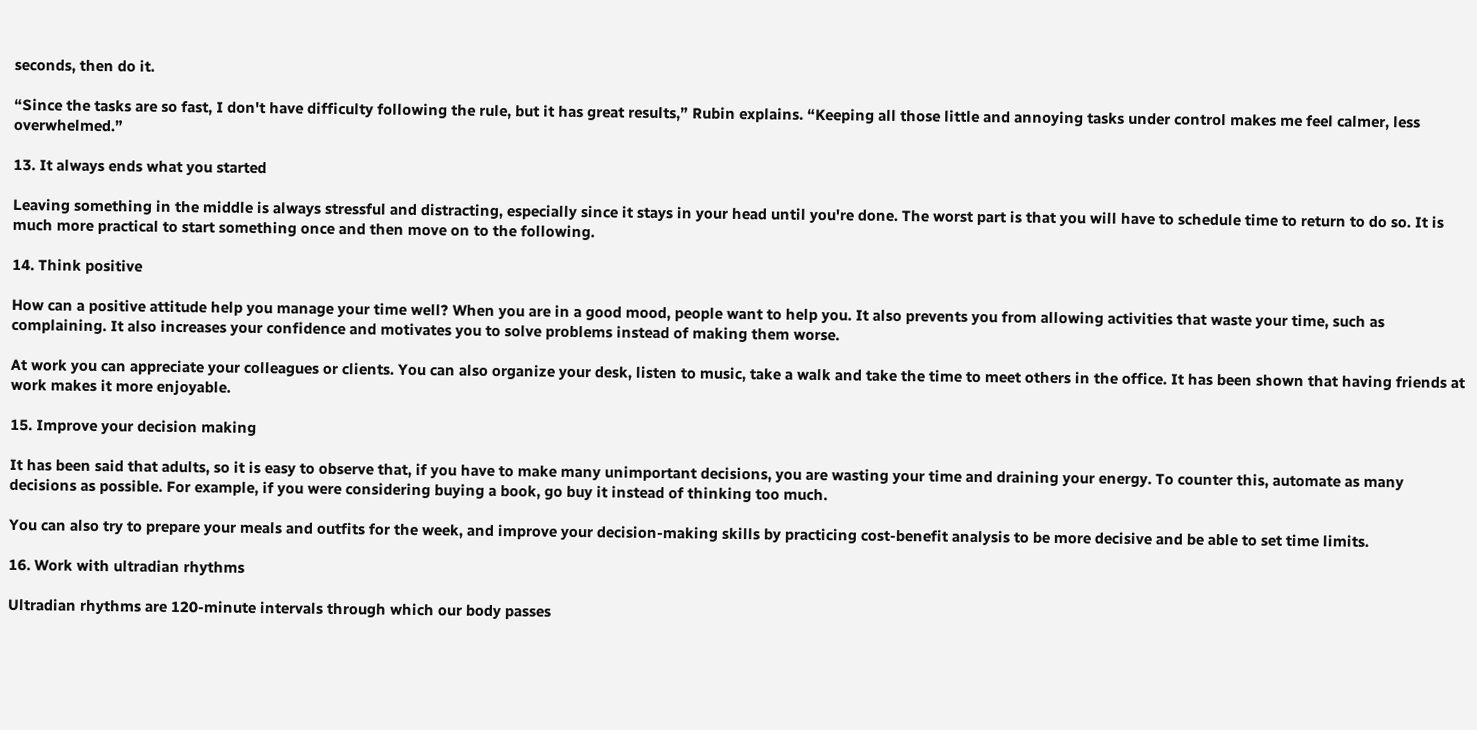seconds, then do it.

“Since the tasks are so fast, I don't have difficulty following the rule, but it has great results,” Rubin explains. “Keeping all those little and annoying tasks under control makes me feel calmer, less overwhelmed.”

13. It always ends what you started

Leaving something in the middle is always stressful and distracting, especially since it stays in your head until you're done. The worst part is that you will have to schedule time to return to do so. It is much more practical to start something once and then move on to the following.

14. Think positive

How can a positive attitude help you manage your time well? When you are in a good mood, people want to help you. It also prevents you from allowing activities that waste your time, such as complaining. It also increases your confidence and motivates you to solve problems instead of making them worse.

At work you can appreciate your colleagues or clients. You can also organize your desk, listen to music, take a walk and take the time to meet others in the office. It has been shown that having friends at work makes it more enjoyable.

15. Improve your decision making

It has been said that adults, so it is easy to observe that, if you have to make many unimportant decisions, you are wasting your time and draining your energy. To counter this, automate as many decisions as possible. For example, if you were considering buying a book, go buy it instead of thinking too much.

You can also try to prepare your meals and outfits for the week, and improve your decision-making skills by practicing cost-benefit analysis to be more decisive and be able to set time limits.

16. Work with ultradian rhythms

Ultradian rhythms are 120-minute intervals through which our body passes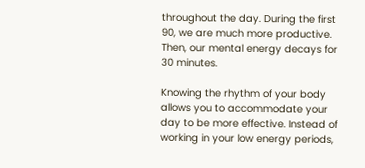throughout the day. During the first 90, we are much more productive. Then, our mental energy decays for 30 minutes.

Knowing the rhythm of your body allows you to accommodate your day to be more effective. Instead of working in your low energy periods,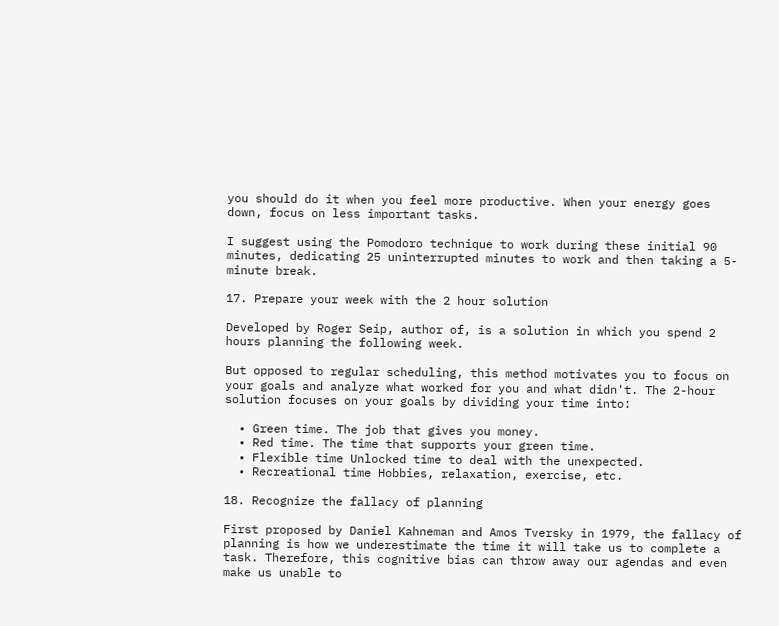you should do it when you feel more productive. When your energy goes down, focus on less important tasks.

I suggest using the Pomodoro technique to work during these initial 90 minutes, dedicating 25 uninterrupted minutes to work and then taking a 5-minute break.

17. Prepare your week with the 2 hour solution

Developed by Roger Seip, author of, is a solution in which you spend 2 hours planning the following week.

But opposed to regular scheduling, this method motivates you to focus on your goals and analyze what worked for you and what didn't. The 2-hour solution focuses on your goals by dividing your time into:

  • Green time. The job that gives you money.
  • Red time. The time that supports your green time.
  • Flexible time Unlocked time to deal with the unexpected.
  • Recreational time Hobbies, relaxation, exercise, etc.

18. Recognize the fallacy of planning

First proposed by Daniel Kahneman and Amos Tversky in 1979, the fallacy of planning is how we underestimate the time it will take us to complete a task. Therefore, this cognitive bias can throw away our agendas and even make us unable to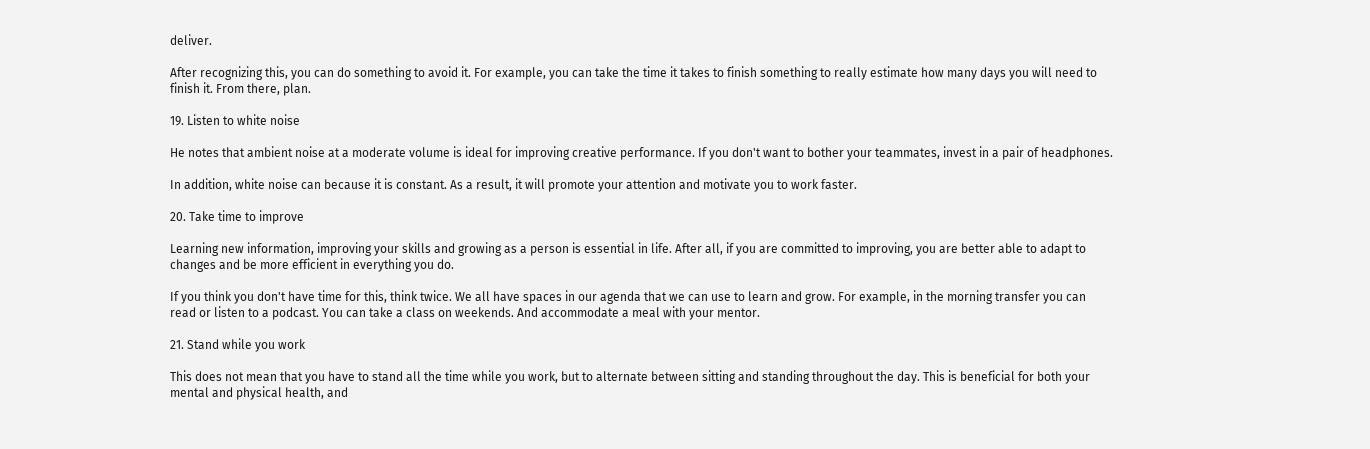deliver.

After recognizing this, you can do something to avoid it. For example, you can take the time it takes to finish something to really estimate how many days you will need to finish it. From there, plan.

19. Listen to white noise

He notes that ambient noise at a moderate volume is ideal for improving creative performance. If you don't want to bother your teammates, invest in a pair of headphones.

In addition, white noise can because it is constant. As a result, it will promote your attention and motivate you to work faster.

20. Take time to improve

Learning new information, improving your skills and growing as a person is essential in life. After all, if you are committed to improving, you are better able to adapt to changes and be more efficient in everything you do.

If you think you don't have time for this, think twice. We all have spaces in our agenda that we can use to learn and grow. For example, in the morning transfer you can read or listen to a podcast. You can take a class on weekends. And accommodate a meal with your mentor.

21. Stand while you work

This does not mean that you have to stand all the time while you work, but to alternate between sitting and standing throughout the day. This is beneficial for both your mental and physical health, and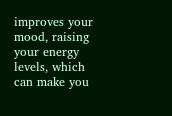improves your mood, raising your energy levels, which can make you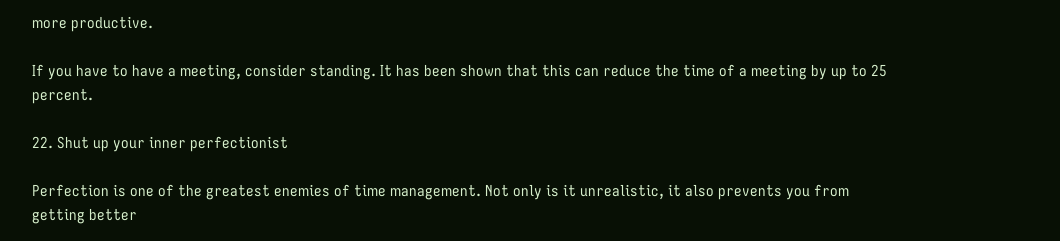more productive.

If you have to have a meeting, consider standing. It has been shown that this can reduce the time of a meeting by up to 25 percent.

22. Shut up your inner perfectionist

Perfection is one of the greatest enemies of time management. Not only is it unrealistic, it also prevents you from getting better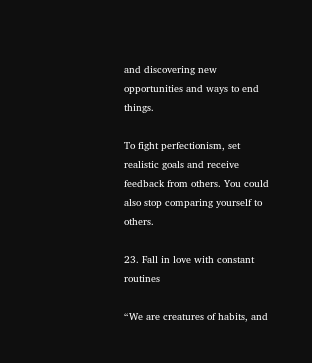and discovering new opportunities and ways to end things.

To fight perfectionism, set realistic goals and receive feedback from others. You could also stop comparing yourself to others.

23. Fall in love with constant routines

“We are creatures of habits, and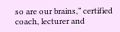so are our brains,” certified coach, lecturer and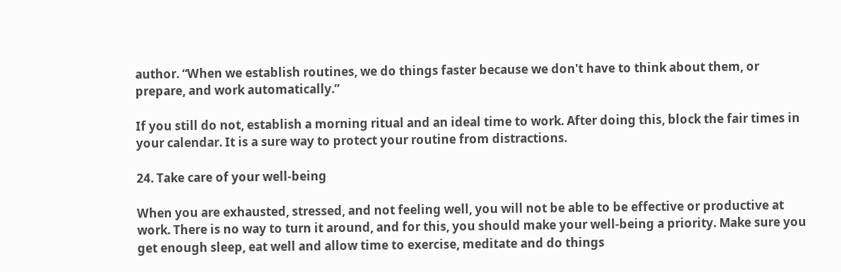author. “When we establish routines, we do things faster because we don't have to think about them, or prepare, and work automatically.”

If you still do not, establish a morning ritual and an ideal time to work. After doing this, block the fair times in your calendar. It is a sure way to protect your routine from distractions.

24. Take care of your well-being

When you are exhausted, stressed, and not feeling well, you will not be able to be effective or productive at work. There is no way to turn it around, and for this, you should make your well-being a priority. Make sure you get enough sleep, eat well and allow time to exercise, meditate and do things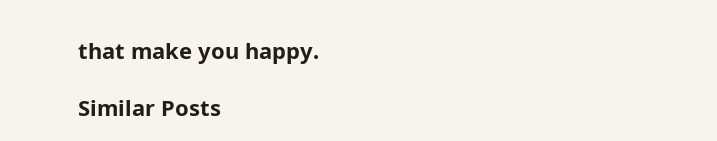that make you happy.

Similar Posts